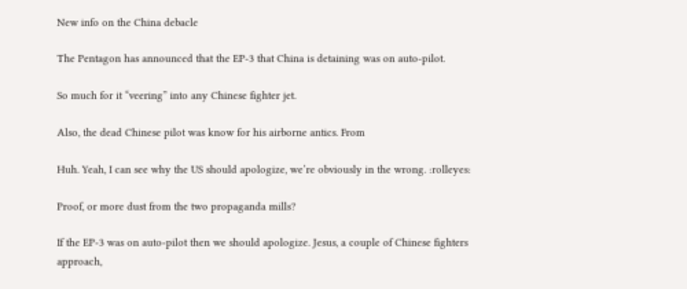New info on the China debacle

The Pentagon has announced that the EP-3 that China is detaining was on auto-pilot.

So much for it “veering” into any Chinese fighter jet.

Also, the dead Chinese pilot was know for his airborne antics. From

Huh. Yeah, I can see why the US should apologize, we’re obviously in the wrong. :rolleyes:

Proof, or more dust from the two propaganda mills?

If the EP-3 was on auto-pilot then we should apologize. Jesus, a couple of Chinese fighters approach,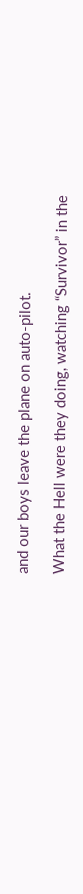and our boys leave the plane on auto-pilot.

What the Hell were they doing, watching “Survivor” in the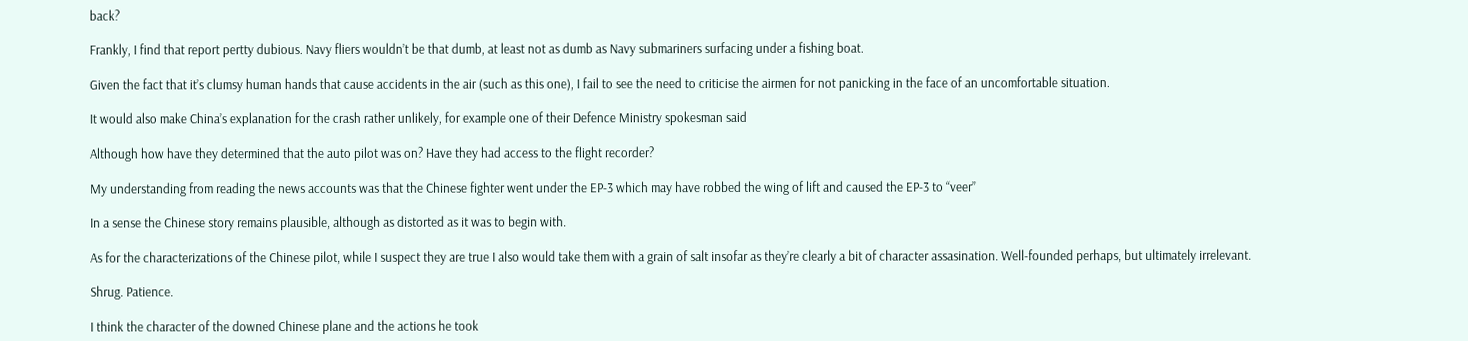back?

Frankly, I find that report pertty dubious. Navy fliers wouldn’t be that dumb, at least not as dumb as Navy submariners surfacing under a fishing boat.

Given the fact that it’s clumsy human hands that cause accidents in the air (such as this one), I fail to see the need to criticise the airmen for not panicking in the face of an uncomfortable situation.

It would also make China’s explanation for the crash rather unlikely, for example one of their Defence Ministry spokesman said

Although how have they determined that the auto pilot was on? Have they had access to the flight recorder?

My understanding from reading the news accounts was that the Chinese fighter went under the EP-3 which may have robbed the wing of lift and caused the EP-3 to “veer”

In a sense the Chinese story remains plausible, although as distorted as it was to begin with.

As for the characterizations of the Chinese pilot, while I suspect they are true I also would take them with a grain of salt insofar as they’re clearly a bit of character assasination. Well-founded perhaps, but ultimately irrelevant.

Shrug. Patience.

I think the character of the downed Chinese plane and the actions he took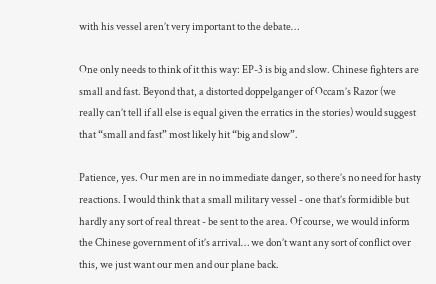with his vessel aren’t very important to the debate…

One only needs to think of it this way: EP-3 is big and slow. Chinese fighters are small and fast. Beyond that, a distorted doppelganger of Occam’s Razor (we really can’t tell if all else is equal given the erratics in the stories) would suggest that “small and fast” most likely hit “big and slow”.

Patience, yes. Our men are in no immediate danger, so there’s no need for hasty reactions. I would think that a small military vessel - one that’s formidible but hardly any sort of real threat - be sent to the area. Of course, we would inform the Chinese government of it’s arrival… we don’t want any sort of conflict over this, we just want our men and our plane back.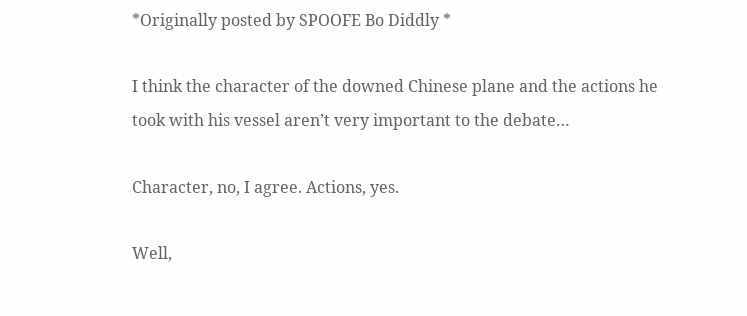*Originally posted by SPOOFE Bo Diddly *

I think the character of the downed Chinese plane and the actions he took with his vessel aren’t very important to the debate…

Character, no, I agree. Actions, yes.

Well,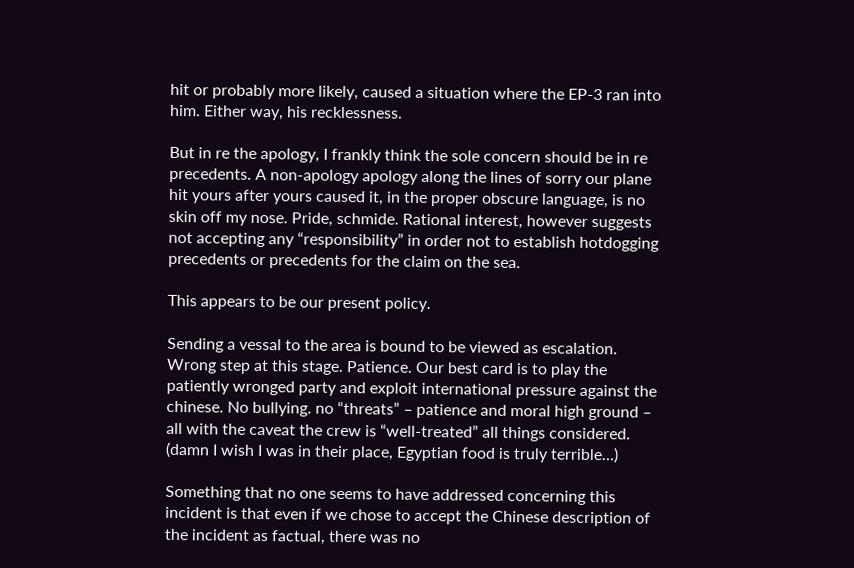hit or probably more likely, caused a situation where the EP-3 ran into him. Either way, his recklessness.

But in re the apology, I frankly think the sole concern should be in re precedents. A non-apology apology along the lines of sorry our plane hit yours after yours caused it, in the proper obscure language, is no skin off my nose. Pride, schmide. Rational interest, however suggests not accepting any “responsibility” in order not to establish hotdogging precedents or precedents for the claim on the sea.

This appears to be our present policy.

Sending a vessal to the area is bound to be viewed as escalation. Wrong step at this stage. Patience. Our best card is to play the patiently wronged party and exploit international pressure against the chinese. No bullying. no “threats” – patience and moral high ground – all with the caveat the crew is “well-treated” all things considered. (damn I wish I was in their place, Egyptian food is truly terrible…)

Something that no one seems to have addressed concerning this incident is that even if we chose to accept the Chinese description of the incident as factual, there was no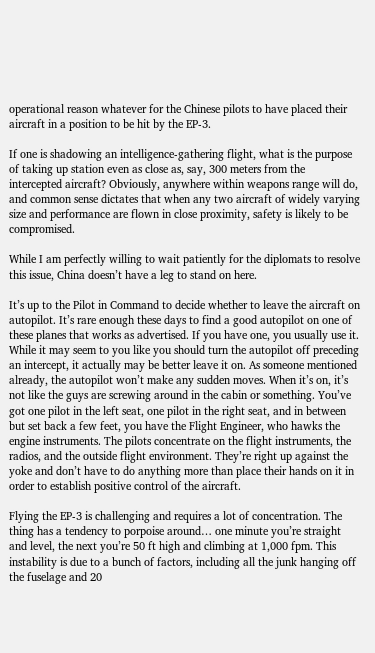operational reason whatever for the Chinese pilots to have placed their aircraft in a position to be hit by the EP-3.

If one is shadowing an intelligence-gathering flight, what is the purpose of taking up station even as close as, say, 300 meters from the intercepted aircraft? Obviously, anywhere within weapons range will do, and common sense dictates that when any two aircraft of widely varying size and performance are flown in close proximity, safety is likely to be compromised.

While I am perfectly willing to wait patiently for the diplomats to resolve this issue, China doesn’t have a leg to stand on here.

It’s up to the Pilot in Command to decide whether to leave the aircraft on autopilot. It’s rare enough these days to find a good autopilot on one of these planes that works as advertised. If you have one, you usually use it. While it may seem to you like you should turn the autopilot off preceding an intercept, it actually may be better leave it on. As someone mentioned already, the autopilot won’t make any sudden moves. When it’s on, it’s not like the guys are screwing around in the cabin or something. You’ve got one pilot in the left seat, one pilot in the right seat, and in between but set back a few feet, you have the Flight Engineer, who hawks the engine instruments. The pilots concentrate on the flight instruments, the radios, and the outside flight environment. They’re right up against the yoke and don’t have to do anything more than place their hands on it in order to establish positive control of the aircraft.

Flying the EP-3 is challenging and requires a lot of concentration. The thing has a tendency to porpoise around… one minute you’re straight and level, the next you’re 50 ft high and climbing at 1,000 fpm. This instability is due to a bunch of factors, including all the junk hanging off the fuselage and 20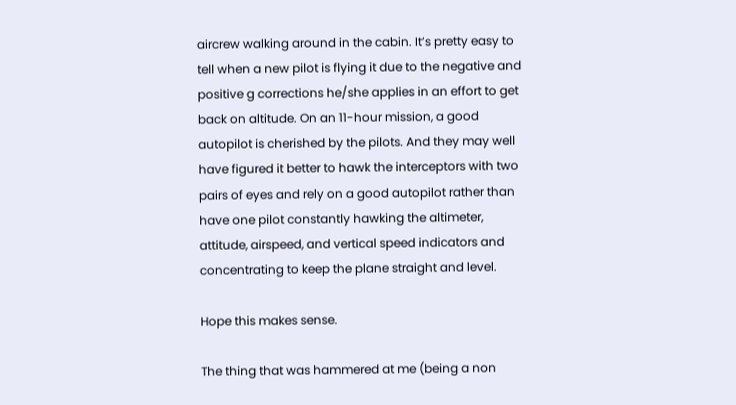aircrew walking around in the cabin. It’s pretty easy to tell when a new pilot is flying it due to the negative and positive g corrections he/she applies in an effort to get back on altitude. On an 11-hour mission, a good autopilot is cherished by the pilots. And they may well have figured it better to hawk the interceptors with two pairs of eyes and rely on a good autopilot rather than have one pilot constantly hawking the altimeter, attitude, airspeed, and vertical speed indicators and concentrating to keep the plane straight and level.

Hope this makes sense.

The thing that was hammered at me (being a non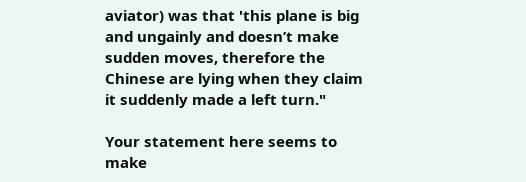aviator) was that 'this plane is big and ungainly and doesn’t make sudden moves, therefore the Chinese are lying when they claim it suddenly made a left turn."

Your statement here seems to make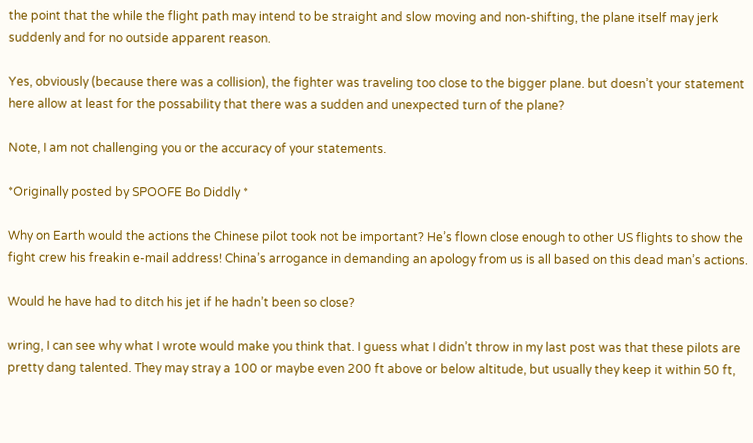the point that the while the flight path may intend to be straight and slow moving and non-shifting, the plane itself may jerk suddenly and for no outside apparent reason.

Yes, obviously (because there was a collision), the fighter was traveling too close to the bigger plane. but doesn’t your statement here allow at least for the possability that there was a sudden and unexpected turn of the plane?

Note, I am not challenging you or the accuracy of your statements.

*Originally posted by SPOOFE Bo Diddly *

Why on Earth would the actions the Chinese pilot took not be important? He’s flown close enough to other US flights to show the fight crew his freakin e-mail address! China’s arrogance in demanding an apology from us is all based on this dead man’s actions.

Would he have had to ditch his jet if he hadn’t been so close?

wring, I can see why what I wrote would make you think that. I guess what I didn’t throw in my last post was that these pilots are pretty dang talented. They may stray a 100 or maybe even 200 ft above or below altitude, but usually they keep it within 50 ft,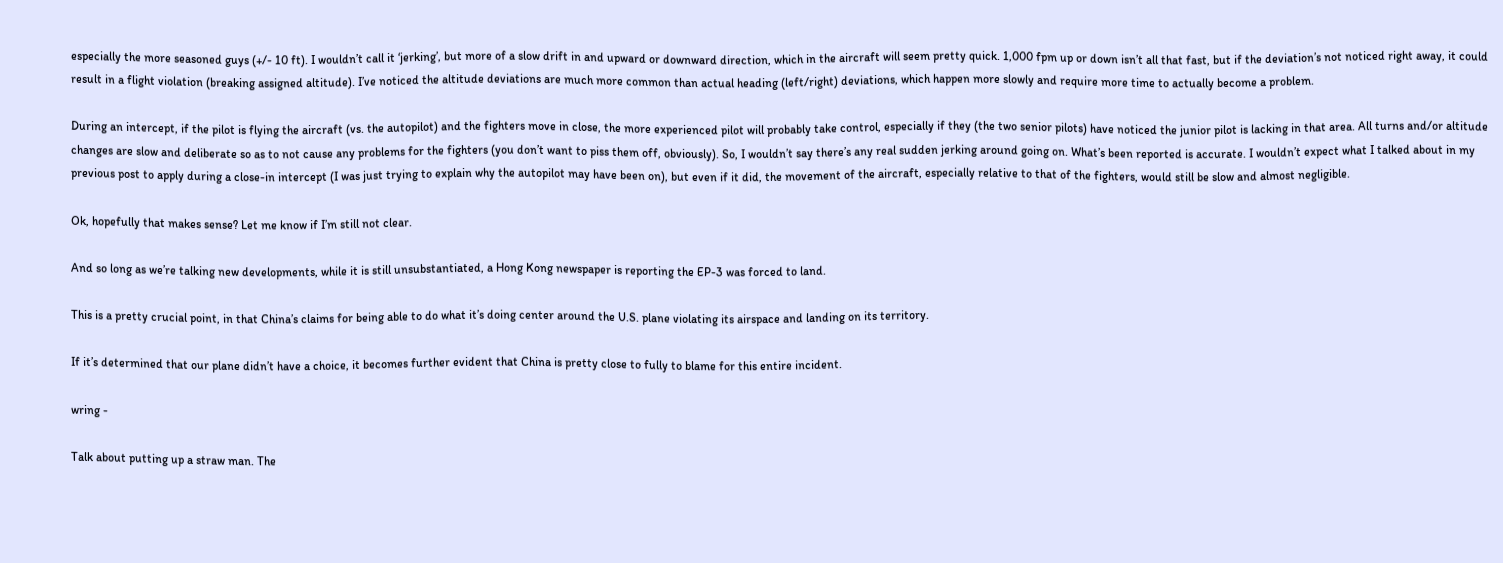especially the more seasoned guys (+/- 10 ft). I wouldn’t call it ‘jerking’, but more of a slow drift in and upward or downward direction, which in the aircraft will seem pretty quick. 1,000 fpm up or down isn’t all that fast, but if the deviation’s not noticed right away, it could result in a flight violation (breaking assigned altitude). I’ve noticed the altitude deviations are much more common than actual heading (left/right) deviations, which happen more slowly and require more time to actually become a problem.

During an intercept, if the pilot is flying the aircraft (vs. the autopilot) and the fighters move in close, the more experienced pilot will probably take control, especially if they (the two senior pilots) have noticed the junior pilot is lacking in that area. All turns and/or altitude changes are slow and deliberate so as to not cause any problems for the fighters (you don’t want to piss them off, obviously). So, I wouldn’t say there’s any real sudden jerking around going on. What’s been reported is accurate. I wouldn’t expect what I talked about in my previous post to apply during a close-in intercept (I was just trying to explain why the autopilot may have been on), but even if it did, the movement of the aircraft, especially relative to that of the fighters, would still be slow and almost negligible.

Ok, hopefully that makes sense? Let me know if I’m still not clear.

And so long as we’re talking new developments, while it is still unsubstantiated, a Hong Kong newspaper is reporting the EP-3 was forced to land.

This is a pretty crucial point, in that China’s claims for being able to do what it’s doing center around the U.S. plane violating its airspace and landing on its territory.

If it’s determined that our plane didn’t have a choice, it becomes further evident that China is pretty close to fully to blame for this entire incident.

wring -

Talk about putting up a straw man. The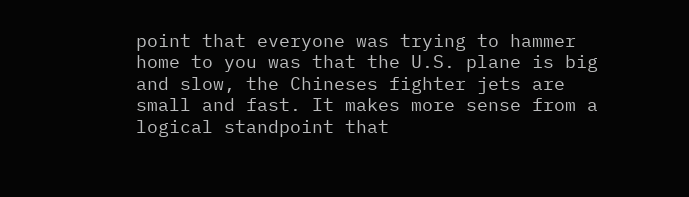point that everyone was trying to hammer home to you was that the U.S. plane is big and slow, the Chineses fighter jets are small and fast. It makes more sense from a logical standpoint that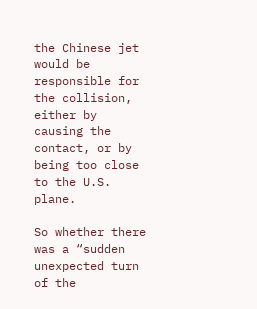the Chinese jet would be responsible for the collision, either by causing the contact, or by being too close to the U.S. plane.

So whether there was a “sudden unexpected turn of the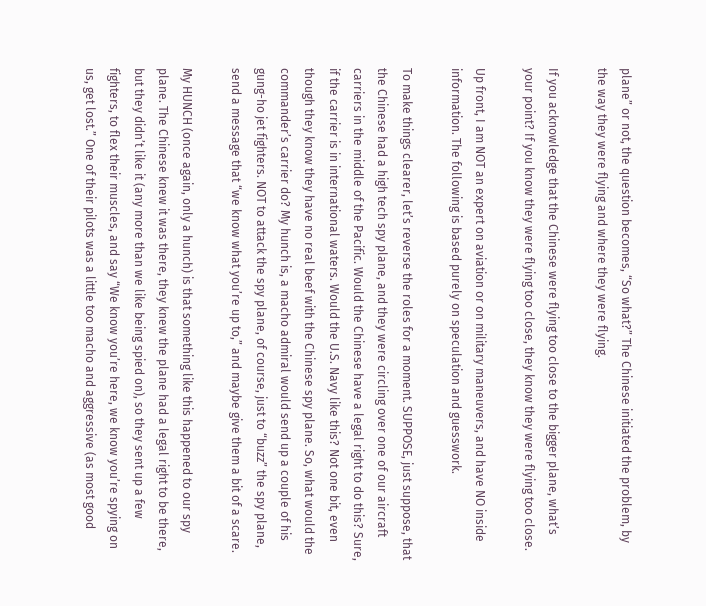plane” or not, the question becomes, “So what?” The Chinese initiated the problem, by the way they were flying and where they were flying.

If you acknowledge that the Chinese were flying too close to the bigger plane, what’s your point? If you know they were flying too close, they know they were flying too close.

Up front, I am NOT an expert on aviation or on military maneuvers, and have NO inside information. The following is based purely on speculation and guesswork.

To make things clearer, let’s reverse the roles for a moment. SUPPOSE, just suppose, that the Chinese had a high tech spy plane, and they were circling over one of our aircraft carriers in the middle of the Pacific. Would the Chinese have a legal right to do this? Sure, if the carrier is in international waters. Would the U.S. Navy like this? Not one bit, even though they know they have no real beef with the Chinese spy plane. So, what would the commander’s carrier do? My hunch is, a macho admiral would send up a couple of his gung-ho jet fighters. NOT to attack the spy plane, of course, just to “buzz” the spy plane, send a message that “we know what you’re up to,” and maybe give them a bit of a scare.

My HUNCH (once again, only a hunch) is that something like this happened to our spy plane. The Chinese knew it was there, they knew the plane had a legal right to be there, but they didn’t like it (any more than we like being spied on), so they sent up a few fighters, to flex their muscles, and say “We know you’re here, we know you’re spying on us, get lost.” One of their pilots was a little too macho and aggressive (as most good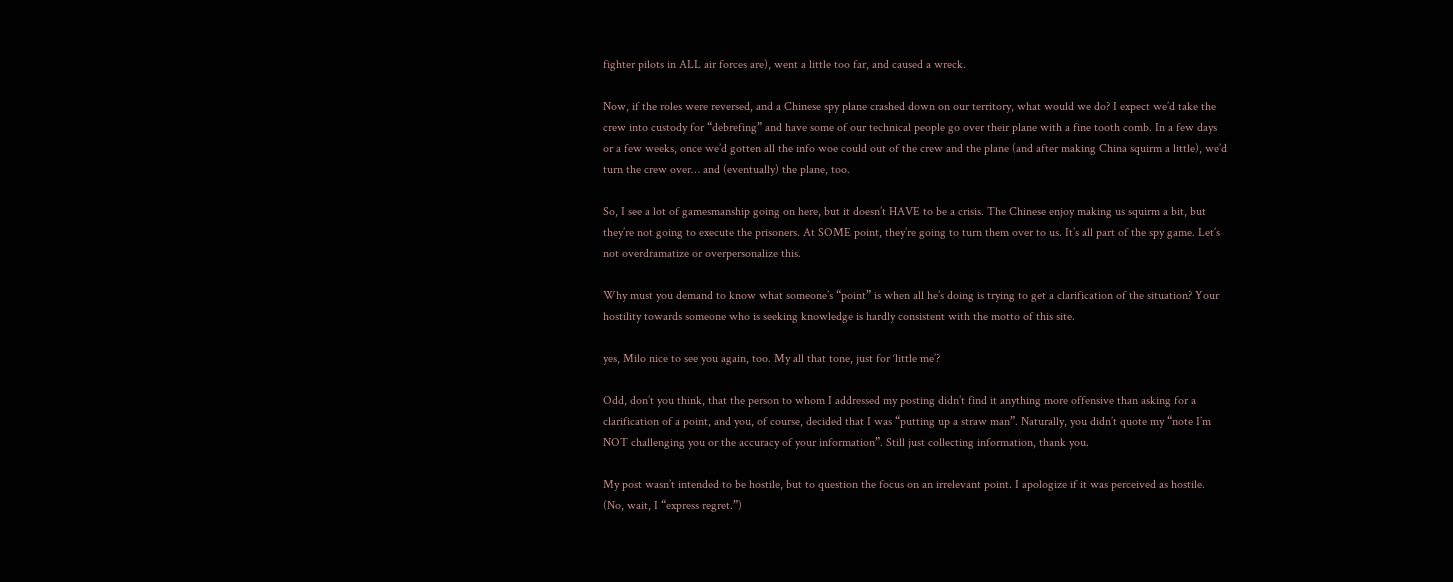fighter pilots in ALL air forces are), went a little too far, and caused a wreck.

Now, if the roles were reversed, and a Chinese spy plane crashed down on our territory, what would we do? I expect we’d take the crew into custody for “debrefing” and have some of our technical people go over their plane with a fine tooth comb. In a few days or a few weeks, once we’d gotten all the info woe could out of the crew and the plane (and after making China squirm a little), we’d turn the crew over… and (eventually) the plane, too.

So, I see a lot of gamesmanship going on here, but it doesn’t HAVE to be a crisis. The Chinese enjoy making us squirm a bit, but they’re not going to execute the prisoners. At SOME point, they’re going to turn them over to us. It’s all part of the spy game. Let’s not overdramatize or overpersonalize this.

Why must you demand to know what someone’s “point” is when all he’s doing is trying to get a clarification of the situation? Your hostility towards someone who is seeking knowledge is hardly consistent with the motto of this site.

yes, Milo nice to see you again, too. My all that tone, just for ‘little me’?

Odd, don’t you think, that the person to whom I addressed my posting didn’t find it anything more offensive than asking for a clarification of a point, and you, of course, decided that I was “putting up a straw man”. Naturally, you didn’t quote my “note I’m NOT challenging you or the accuracy of your information”. Still just collecting information, thank you.

My post wasn’t intended to be hostile, but to question the focus on an irrelevant point. I apologize if it was perceived as hostile. (No, wait, I “express regret.”)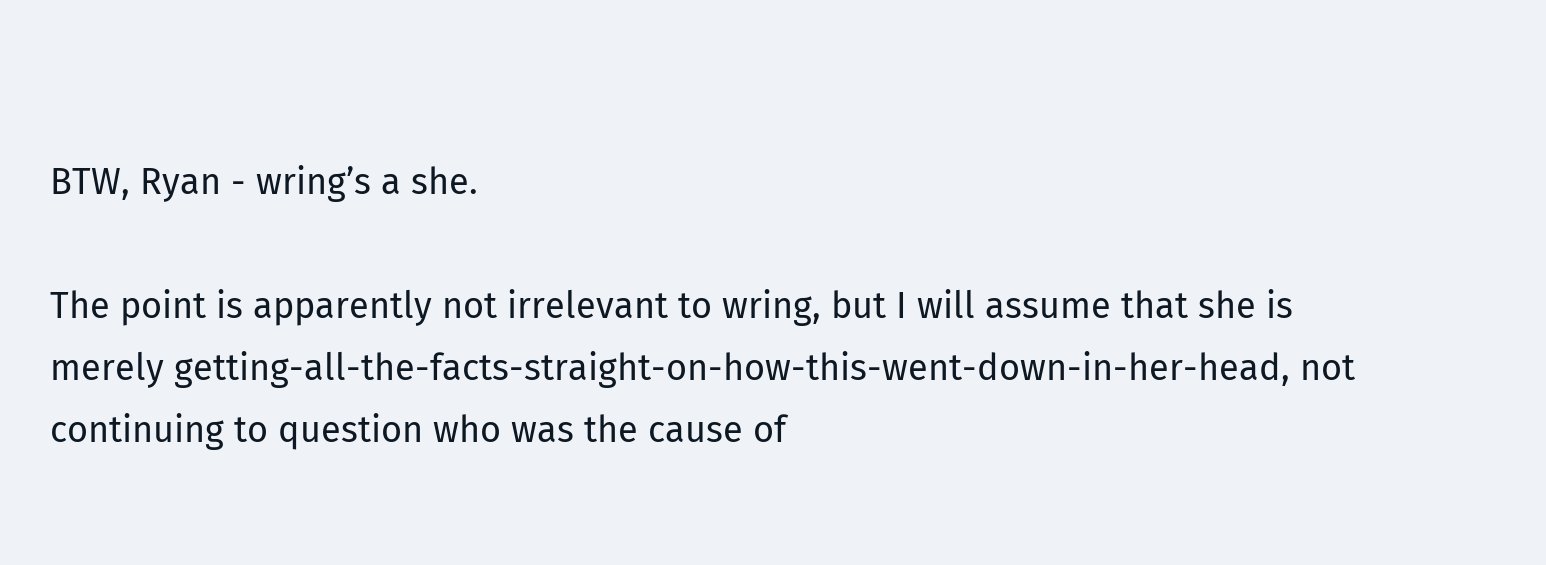BTW, Ryan - wring’s a she.

The point is apparently not irrelevant to wring, but I will assume that she is merely getting-all-the-facts-straight-on-how-this-went-down-in-her-head, not continuing to question who was the cause of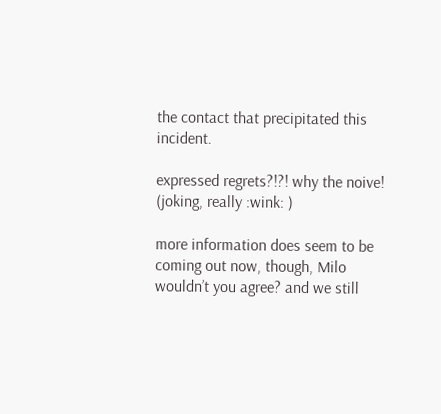the contact that precipitated this incident.

expressed regrets?!?! why the noive! (joking, really :wink: )

more information does seem to be coming out now, though, Milo wouldn’t you agree? and we still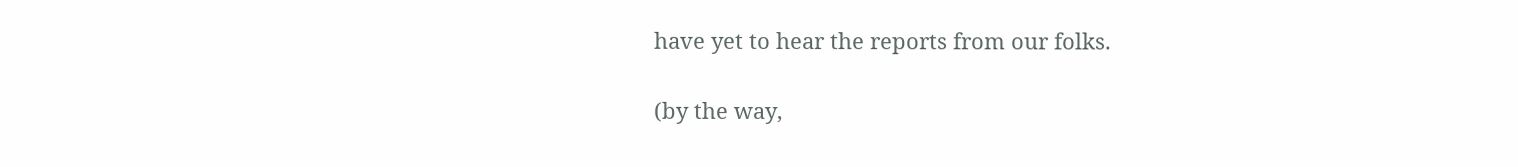have yet to hear the reports from our folks.

(by the way,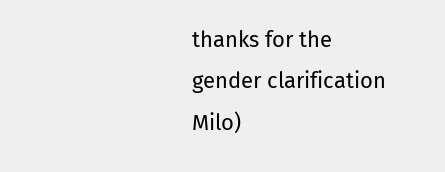thanks for the gender clarification Milo)